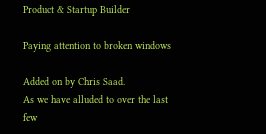Product & Startup Builder

Paying attention to broken windows

Added on by Chris Saad.
As we have alluded to over the last few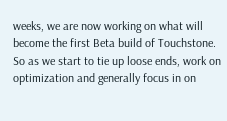weeks, we are now working on what will become the first Beta build of Touchstone. So as we start to tie up loose ends, work on optimization and generally focus in on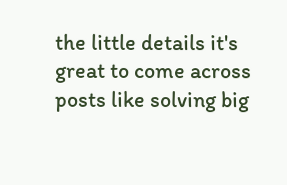the little details it's great to come across posts like solving big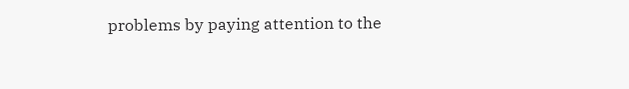problems by paying attention to the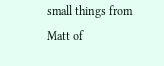small things from Matt of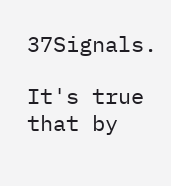37Signals.

It's true that by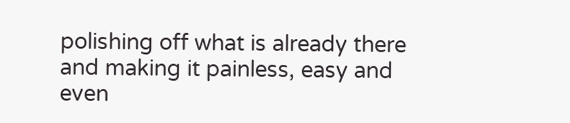polishing off what is already there and making it painless, easy and even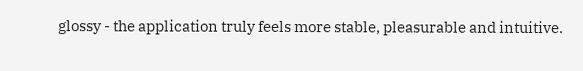glossy - the application truly feels more stable, pleasurable and intuitive.